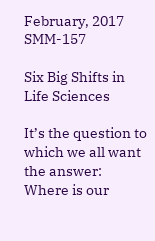February, 2017    SMM-157

Six Big Shifts in Life Sciences

It’s the question to which we all want the answer: Where is our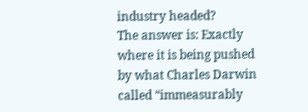industry headed?
The answer is: Exactly where it is being pushed by what Charles Darwin called “immeasurably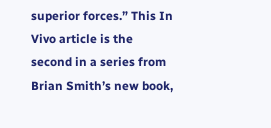superior forces.” This In Vivo article is the second in a series from Brian Smith’s new book,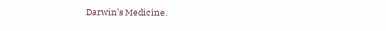Darwin’s Medicine.